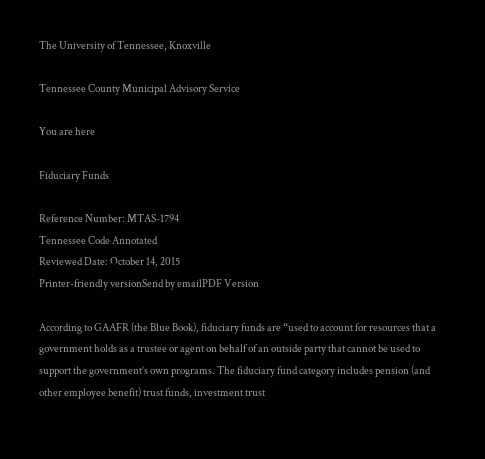The University of Tennessee, Knoxville

Tennessee County Municipal Advisory Service

You are here

Fiduciary Funds

Reference Number: MTAS-1794
Tennessee Code Annotated
Reviewed Date: October 14, 2015
Printer-friendly versionSend by emailPDF Version

According to GAAFR (the Blue Book), fiduciary funds are “used to account for resources that a government holds as a trustee or agent on behalf of an outside party that cannot be used to support the government’s own programs. The fiduciary fund category includes pension (and other employee benefit) trust funds, investment trust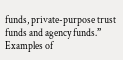funds, private-purpose trust funds and agency funds.” Examples of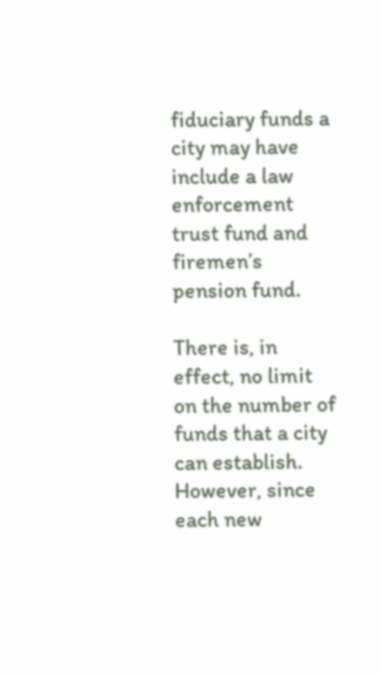fiduciary funds a city may have include a law enforcement trust fund and firemen’s pension fund.

There is, in effect, no limit on the number of funds that a city can establish. However, since each new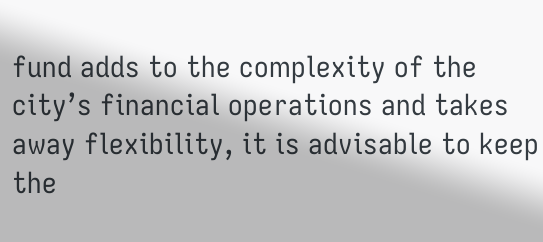fund adds to the complexity of the city’s financial operations and takes away flexibility, it is advisable to keep the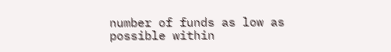number of funds as low as possible within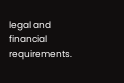legal and financial requirements.